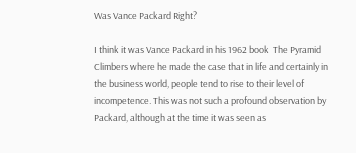Was Vance Packard Right?

I think it was Vance Packard in his 1962 book  The Pyramid Climbers where he made the case that in life and certainly in the business world, people tend to rise to their level of incompetence. This was not such a profound observation by Packard, although at the time it was seen as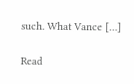such. What Vance […]

Read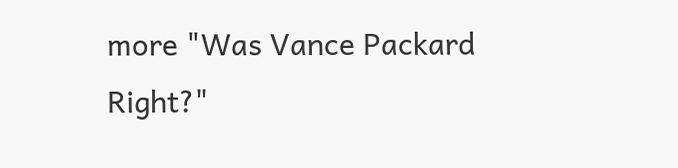more "Was Vance Packard Right?"